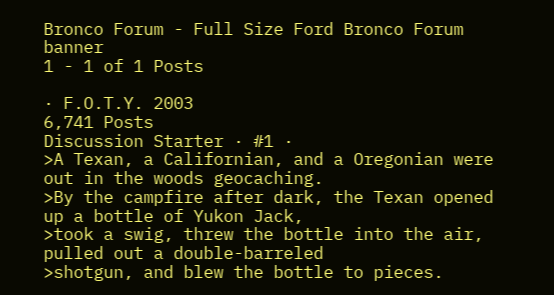Bronco Forum - Full Size Ford Bronco Forum banner
1 - 1 of 1 Posts

· F.O.T.Y. 2003
6,741 Posts
Discussion Starter · #1 ·
>A Texan, a Californian, and a Oregonian were out in the woods geocaching.
>By the campfire after dark, the Texan opened up a bottle of Yukon Jack,
>took a swig, threw the bottle into the air, pulled out a double-barreled
>shotgun, and blew the bottle to pieces.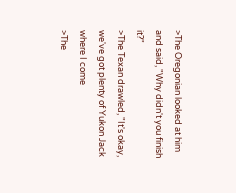>The Oregonian looked at him and said, "Why didn't you finish it?"
>The Texan drawled, "It's okay, we've got plenty of Yukon Jack where I come
>The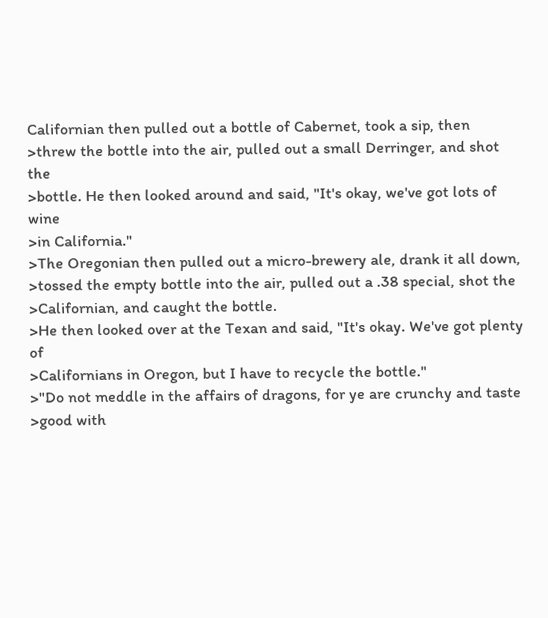Californian then pulled out a bottle of Cabernet, took a sip, then
>threw the bottle into the air, pulled out a small Derringer, and shot the
>bottle. He then looked around and said, "It's okay, we've got lots of wine
>in California."
>The Oregonian then pulled out a micro-brewery ale, drank it all down,
>tossed the empty bottle into the air, pulled out a .38 special, shot the
>Californian, and caught the bottle.
>He then looked over at the Texan and said, "It's okay. We've got plenty of
>Californians in Oregon, but I have to recycle the bottle."
>"Do not meddle in the affairs of dragons, for ye are crunchy and taste
>good with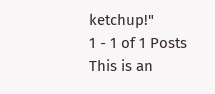ketchup!"
1 - 1 of 1 Posts
This is an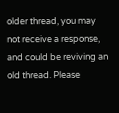older thread, you may not receive a response, and could be reviving an old thread. Please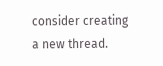consider creating a new thread.